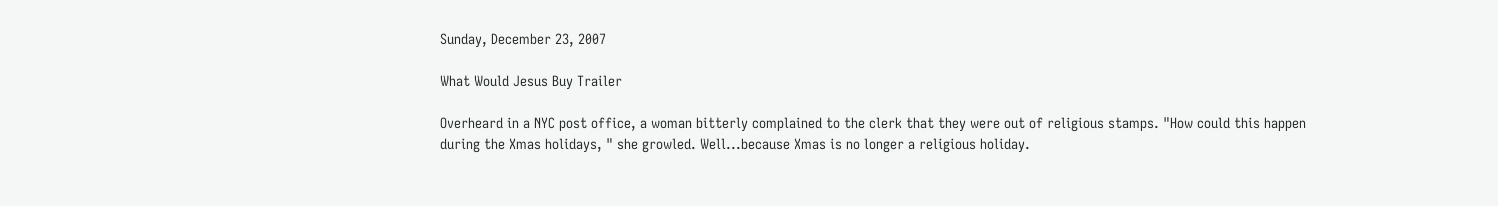Sunday, December 23, 2007

What Would Jesus Buy Trailer

Overheard in a NYC post office, a woman bitterly complained to the clerk that they were out of religious stamps. "How could this happen during the Xmas holidays, " she growled. Well...because Xmas is no longer a religious holiday.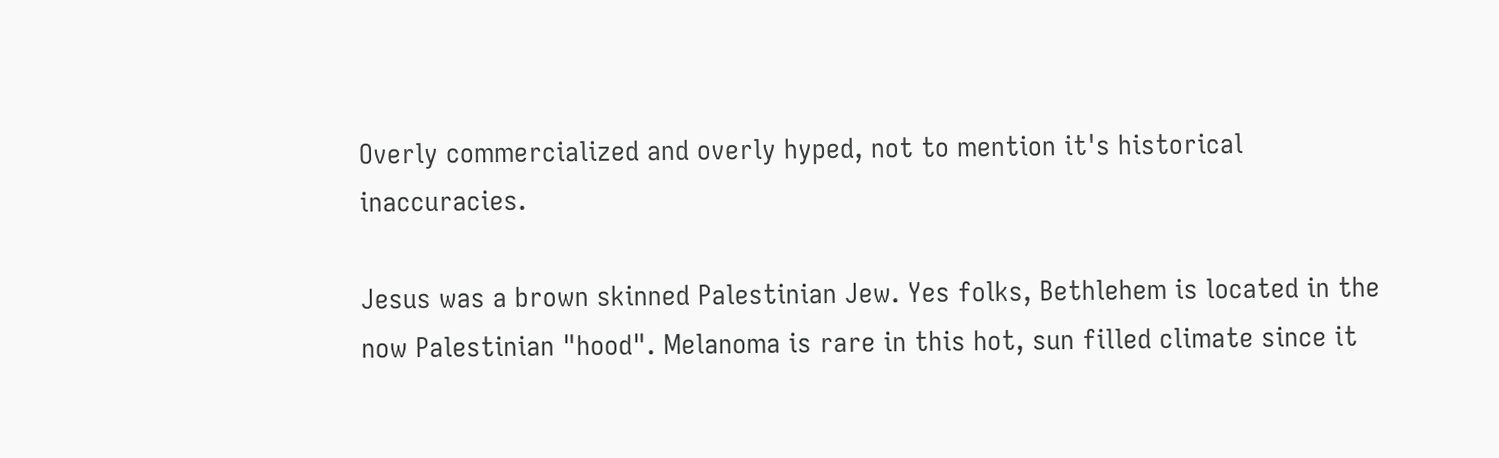Overly commercialized and overly hyped, not to mention it's historical inaccuracies.

Jesus was a brown skinned Palestinian Jew. Yes folks, Bethlehem is located in the now Palestinian "hood". Melanoma is rare in this hot, sun filled climate since it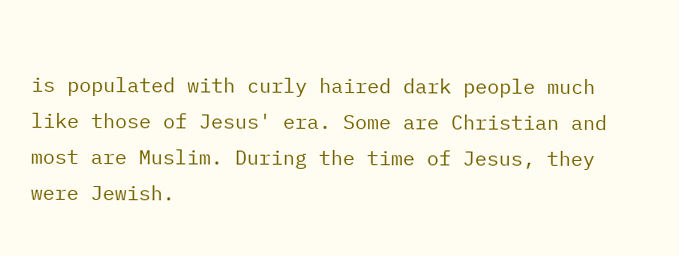is populated with curly haired dark people much like those of Jesus' era. Some are Christian and most are Muslim. During the time of Jesus, they were Jewish.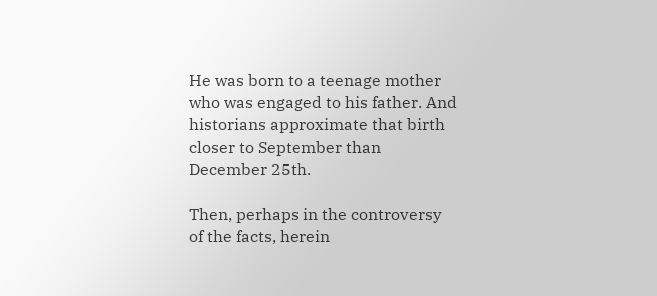He was born to a teenage mother who was engaged to his father. And historians approximate that birth closer to September than December 25th.

Then, perhaps in the controversy of the facts, herein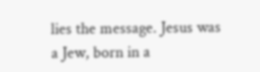lies the message. Jesus was a Jew, born in a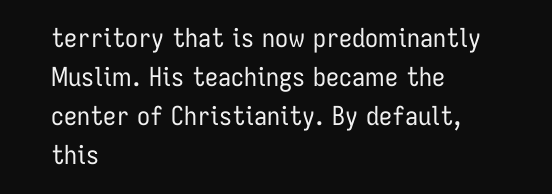territory that is now predominantly Muslim. His teachings became the center of Christianity. By default, this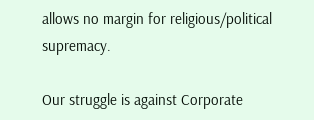allows no margin for religious/political supremacy.

Our struggle is against Corporate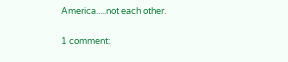America.....not each other.

1 comment: